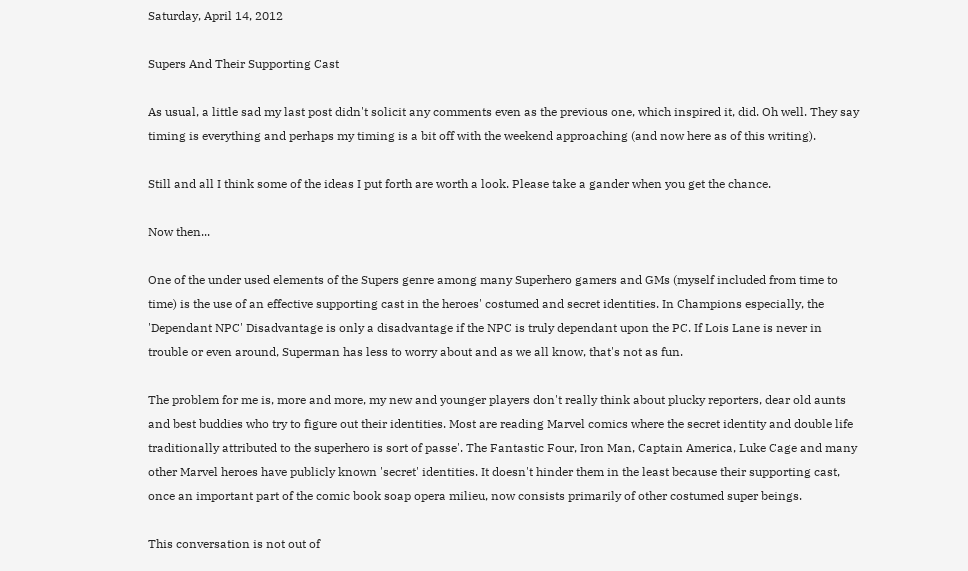Saturday, April 14, 2012

Supers And Their Supporting Cast

As usual, a little sad my last post didn't solicit any comments even as the previous one, which inspired it, did. Oh well. They say timing is everything and perhaps my timing is a bit off with the weekend approaching (and now here as of this writing).

Still and all I think some of the ideas I put forth are worth a look. Please take a gander when you get the chance.

Now then...

One of the under used elements of the Supers genre among many Superhero gamers and GMs (myself included from time to time) is the use of an effective supporting cast in the heroes' costumed and secret identities. In Champions especially, the 'Dependant NPC' Disadvantage is only a disadvantage if the NPC is truly dependant upon the PC. If Lois Lane is never in trouble or even around, Superman has less to worry about and as we all know, that's not as fun.

The problem for me is, more and more, my new and younger players don't really think about plucky reporters, dear old aunts and best buddies who try to figure out their identities. Most are reading Marvel comics where the secret identity and double life traditionally attributed to the superhero is sort of passe'. The Fantastic Four, Iron Man, Captain America, Luke Cage and many other Marvel heroes have publicly known 'secret' identities. It doesn't hinder them in the least because their supporting cast, once an important part of the comic book soap opera milieu, now consists primarily of other costumed super beings.

This conversation is not out of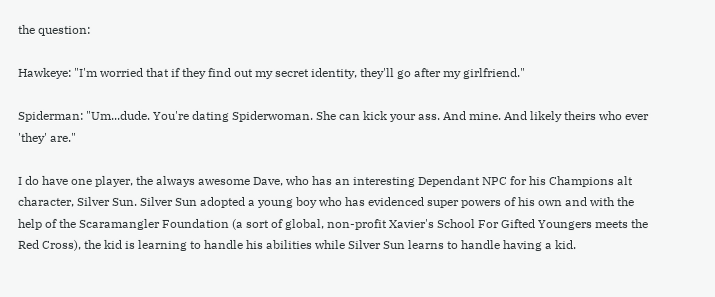the question:

Hawkeye: "I'm worried that if they find out my secret identity, they'll go after my girlfriend."

Spiderman: "Um...dude. You're dating Spiderwoman. She can kick your ass. And mine. And likely theirs who ever 'they' are."

I do have one player, the always awesome Dave, who has an interesting Dependant NPC for his Champions alt character, Silver Sun. Silver Sun adopted a young boy who has evidenced super powers of his own and with the help of the Scaramangler Foundation (a sort of global, non-profit Xavier's School For Gifted Youngers meets the Red Cross), the kid is learning to handle his abilities while Silver Sun learns to handle having a kid.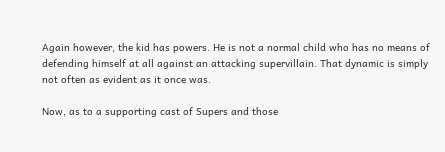Again however, the kid has powers. He is not a normal child who has no means of defending himself at all against an attacking supervillain. That dynamic is simply not often as evident as it once was.

Now, as to a supporting cast of Supers and those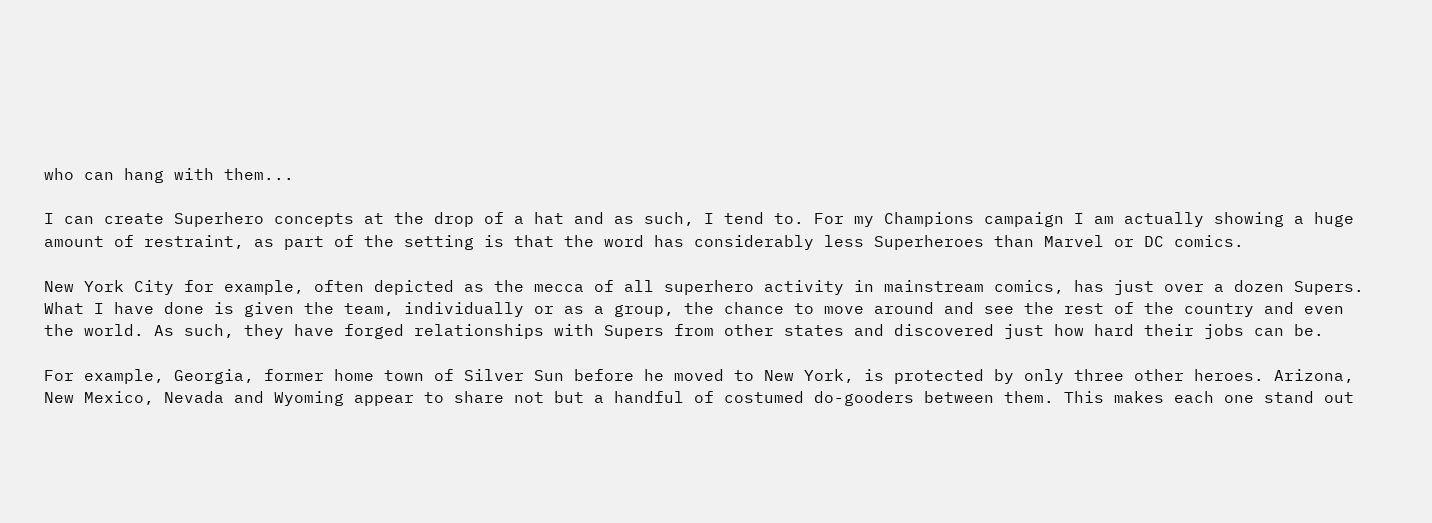who can hang with them...

I can create Superhero concepts at the drop of a hat and as such, I tend to. For my Champions campaign I am actually showing a huge amount of restraint, as part of the setting is that the word has considerably less Superheroes than Marvel or DC comics.

New York City for example, often depicted as the mecca of all superhero activity in mainstream comics, has just over a dozen Supers. What I have done is given the team, individually or as a group, the chance to move around and see the rest of the country and even the world. As such, they have forged relationships with Supers from other states and discovered just how hard their jobs can be.

For example, Georgia, former home town of Silver Sun before he moved to New York, is protected by only three other heroes. Arizona, New Mexico, Nevada and Wyoming appear to share not but a handful of costumed do-gooders between them. This makes each one stand out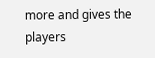more and gives the players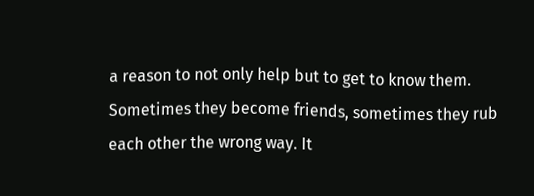a reason to not only help but to get to know them. Sometimes they become friends, sometimes they rub each other the wrong way. It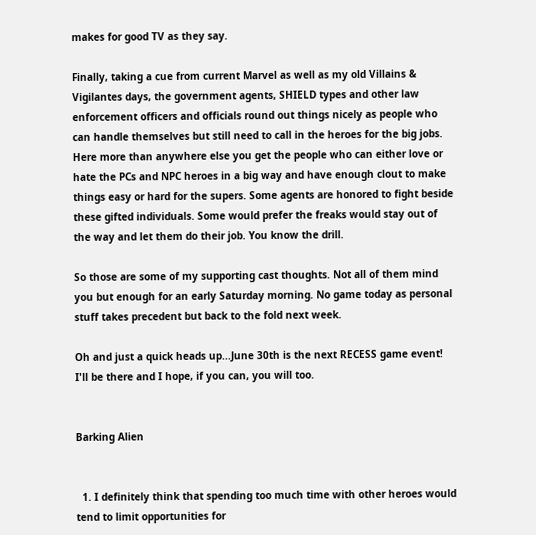makes for good TV as they say.

Finally, taking a cue from current Marvel as well as my old Villains & Vigilantes days, the government agents, SHIELD types and other law enforcement officers and officials round out things nicely as people who can handle themselves but still need to call in the heroes for the big jobs. Here more than anywhere else you get the people who can either love or hate the PCs and NPC heroes in a big way and have enough clout to make things easy or hard for the supers. Some agents are honored to fight beside these gifted individuals. Some would prefer the freaks would stay out of the way and let them do their job. You know the drill.

So those are some of my supporting cast thoughts. Not all of them mind you but enough for an early Saturday morning. No game today as personal stuff takes precedent but back to the fold next week.

Oh and just a quick heads up...June 30th is the next RECESS game event! I'll be there and I hope, if you can, you will too.


Barking Alien


  1. I definitely think that spending too much time with other heroes would tend to limit opportunities for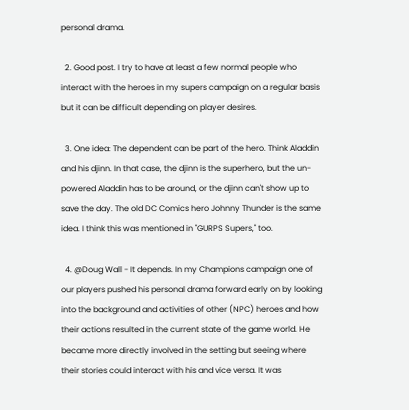personal drama.

  2. Good post. I try to have at least a few normal people who interact with the heroes in my supers campaign on a regular basis but it can be difficult depending on player desires.

  3. One idea: The dependent can be part of the hero. Think Aladdin and his djinn. In that case, the djinn is the superhero, but the un-powered Aladdin has to be around, or the djinn can't show up to save the day. The old DC Comics hero Johnny Thunder is the same idea. I think this was mentioned in "GURPS Supers," too.

  4. @Doug Wall - It depends. In my Champions campaign one of our players pushed his personal drama forward early on by looking into the background and activities of other (NPC) heroes and how their actions resulted in the current state of the game world. He became more directly involved in the setting but seeing where their stories could interact with his and vice versa. It was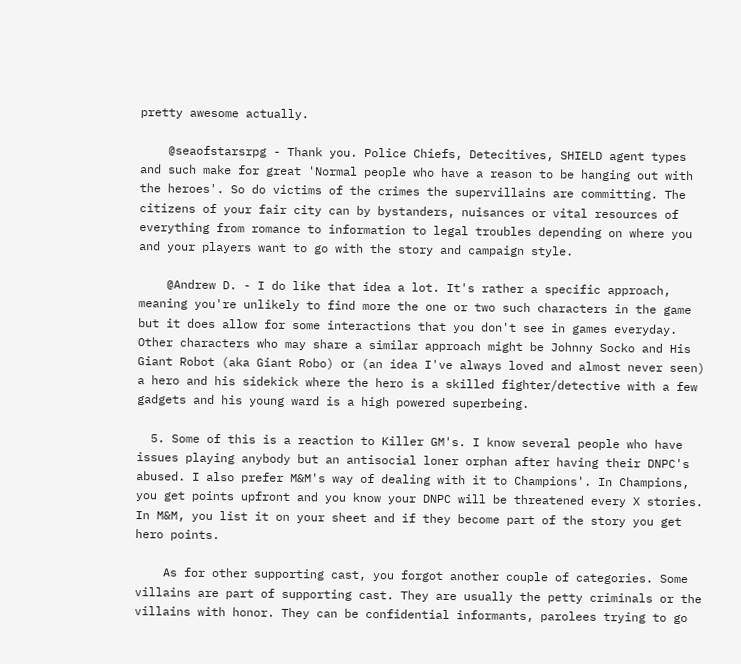pretty awesome actually.

    @seaofstarsrpg - Thank you. Police Chiefs, Detecitives, SHIELD agent types and such make for great 'Normal people who have a reason to be hanging out with the heroes'. So do victims of the crimes the supervillains are committing. The citizens of your fair city can by bystanders, nuisances or vital resources of everything from romance to information to legal troubles depending on where you and your players want to go with the story and campaign style.

    @Andrew D. - I do like that idea a lot. It's rather a specific approach, meaning you're unlikely to find more the one or two such characters in the game but it does allow for some interactions that you don't see in games everyday. Other characters who may share a similar approach might be Johnny Socko and His Giant Robot (aka Giant Robo) or (an idea I've always loved and almost never seen) a hero and his sidekick where the hero is a skilled fighter/detective with a few gadgets and his young ward is a high powered superbeing.

  5. Some of this is a reaction to Killer GM's. I know several people who have issues playing anybody but an antisocial loner orphan after having their DNPC's abused. I also prefer M&M's way of dealing with it to Champions'. In Champions, you get points upfront and you know your DNPC will be threatened every X stories. In M&M, you list it on your sheet and if they become part of the story you get hero points.

    As for other supporting cast, you forgot another couple of categories. Some villains are part of supporting cast. They are usually the petty criminals or the villains with honor. They can be confidential informants, parolees trying to go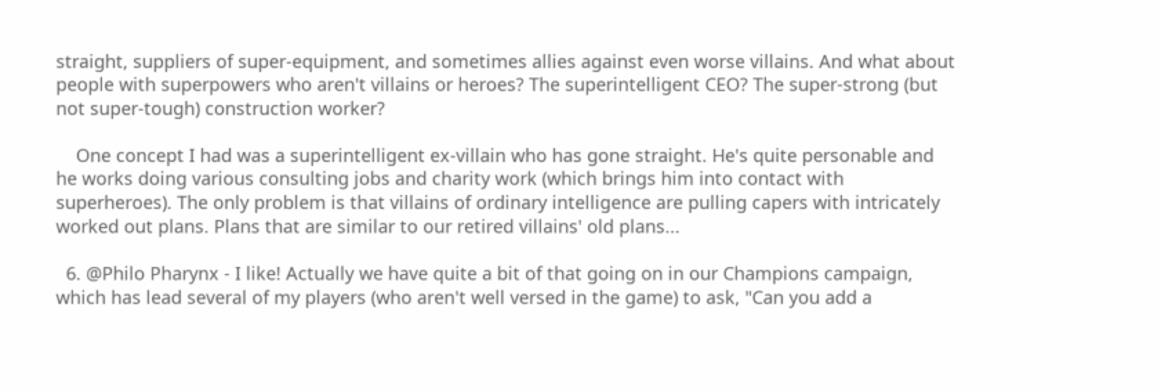straight, suppliers of super-equipment, and sometimes allies against even worse villains. And what about people with superpowers who aren't villains or heroes? The superintelligent CEO? The super-strong (but not super-tough) construction worker?

    One concept I had was a superintelligent ex-villain who has gone straight. He's quite personable and he works doing various consulting jobs and charity work (which brings him into contact with superheroes). The only problem is that villains of ordinary intelligence are pulling capers with intricately worked out plans. Plans that are similar to our retired villains' old plans...

  6. @Philo Pharynx - I like! Actually we have quite a bit of that going on in our Champions campaign, which has lead several of my players (who aren't well versed in the game) to ask, "Can you add a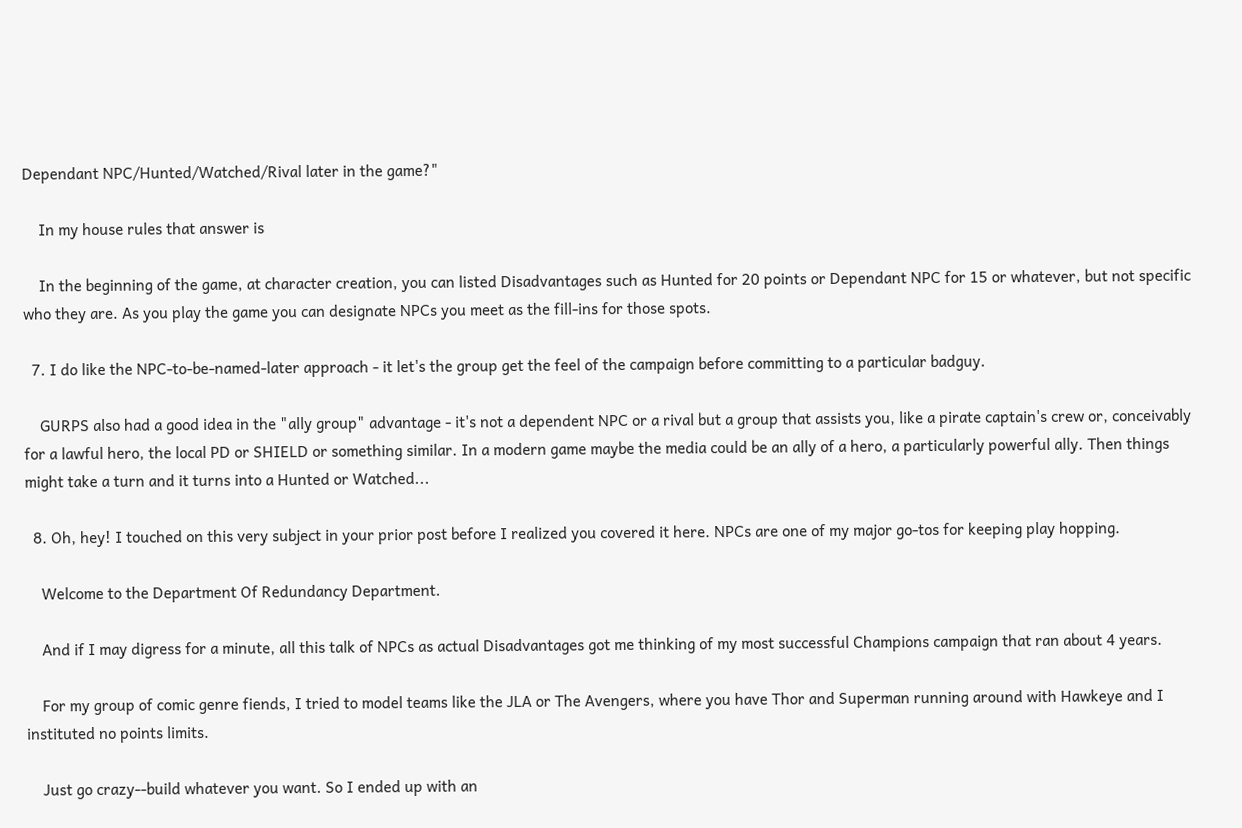Dependant NPC/Hunted/Watched/Rival later in the game?"

    In my house rules that answer is

    In the beginning of the game, at character creation, you can listed Disadvantages such as Hunted for 20 points or Dependant NPC for 15 or whatever, but not specific who they are. As you play the game you can designate NPCs you meet as the fill-ins for those spots.

  7. I do like the NPC-to-be-named-later approach - it let's the group get the feel of the campaign before committing to a particular badguy.

    GURPS also had a good idea in the "ally group" advantage - it's not a dependent NPC or a rival but a group that assists you, like a pirate captain's crew or, conceivably for a lawful hero, the local PD or SHIELD or something similar. In a modern game maybe the media could be an ally of a hero, a particularly powerful ally. Then things might take a turn and it turns into a Hunted or Watched...

  8. Oh, hey! I touched on this very subject in your prior post before I realized you covered it here. NPCs are one of my major go-tos for keeping play hopping.

    Welcome to the Department Of Redundancy Department.

    And if I may digress for a minute, all this talk of NPCs as actual Disadvantages got me thinking of my most successful Champions campaign that ran about 4 years.

    For my group of comic genre fiends, I tried to model teams like the JLA or The Avengers, where you have Thor and Superman running around with Hawkeye and I instituted no points limits.

    Just go crazy--build whatever you want. So I ended up with an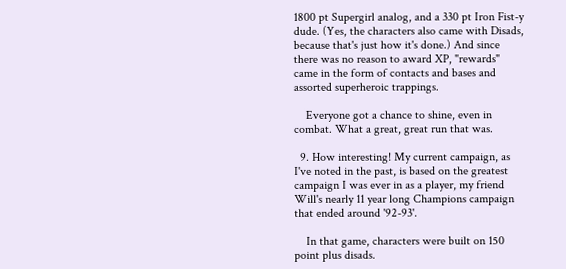1800 pt Supergirl analog, and a 330 pt Iron Fist-y dude. (Yes, the characters also came with Disads, because that's just how it's done.) And since there was no reason to award XP, "rewards" came in the form of contacts and bases and assorted superheroic trappings.

    Everyone got a chance to shine, even in combat. What a great, great run that was.

  9. How interesting! My current campaign, as I've noted in the past, is based on the greatest campaign I was ever in as a player, my friend Will's nearly 11 year long Champions campaign that ended around '92-93'.

    In that game, characters were built on 150 point plus disads.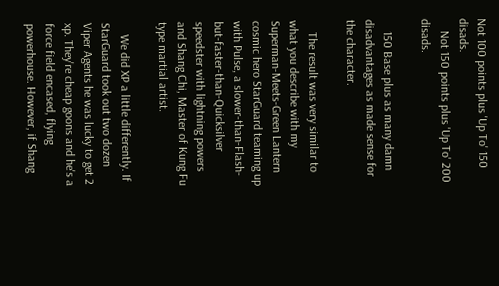Not 100 points plus 'Up To' 150 disads.
    Not 150 points plus 'Up To' 200 disads.

    150 Base plus as many damn disadvantages as made sense for the character.

    The result was very similar to what you describe with my Superman-Meets-Green Lantern cosmic hero StarGuard teaming up with Pulse, a slower-than-Flash-but-faster-than-Quicksilver speedster with lightning powers and Shang Chi, Master of Kung Fu type martial artist.

    We did XP a little differently. If StarGuard took out two dozen Viper Agents he was lucky to get 2 xp. They're cheap goons and he's a force field encased, flying powerhouse. However, if Shang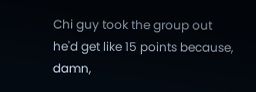Chi guy took the group out he'd get like 15 points because, damn,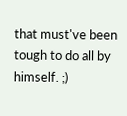that must've been tough to do all by himself. ;)